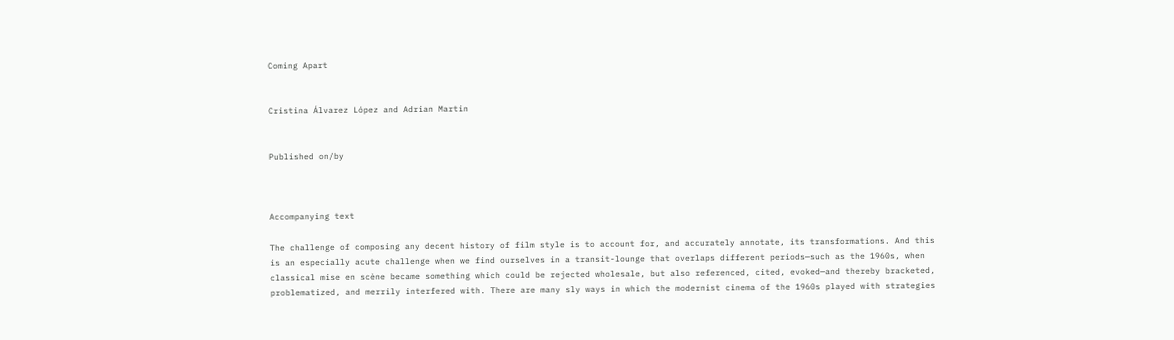Coming Apart


Cristina Álvarez López and Adrian Martin


Published on/by



Accompanying text

The challenge of composing any decent history of film style is to account for, and accurately annotate, its transformations. And this is an especially acute challenge when we find ourselves in a transit-lounge that overlaps different periods—such as the 1960s, when classical mise en scène became something which could be rejected wholesale, but also referenced, cited, evoked—and thereby bracketed, problematized, and merrily interfered with. There are many sly ways in which the modernist cinema of the 1960s played with strategies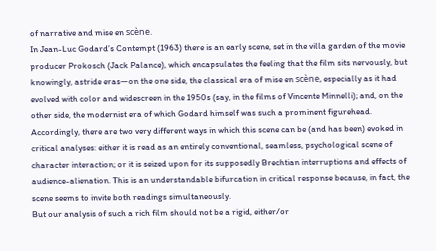of narrative and mise en scène.
In Jean-Luc Godard’s Contempt (1963) there is an early scene, set in the villa garden of the movie producer Prokosch (Jack Palance), which encapsulates the feeling that the film sits nervously, but knowingly, astride eras—on the one side, the classical era of mise en scène, especially as it had evolved with color and widescreen in the 1950s (say, in the films of Vincente Minnelli); and, on the other side, the modernist era of which Godard himself was such a prominent figurehead.
Accordingly, there are two very different ways in which this scene can be (and has been) evoked in critical analyses: either it is read as an entirely conventional, seamless, psychological scene of character interaction; or it is seized upon for its supposedly Brechtian interruptions and effects of audience-alienation. This is an understandable bifurcation in critical response because, in fact, the scene seems to invite both readings simultaneously.
But our analysis of such a rich film should not be a rigid, either/or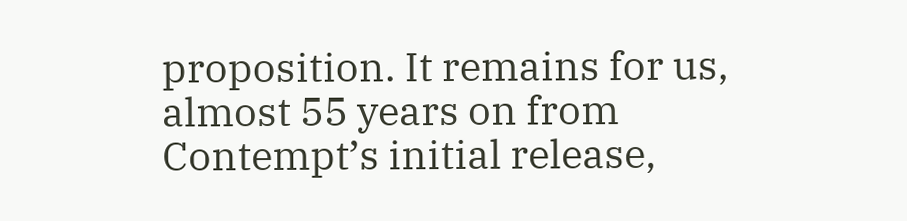proposition. It remains for us, almost 55 years on from Contempt’s initial release,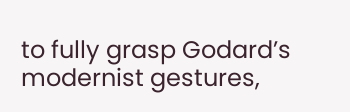to fully grasp Godard’s modernist gestures,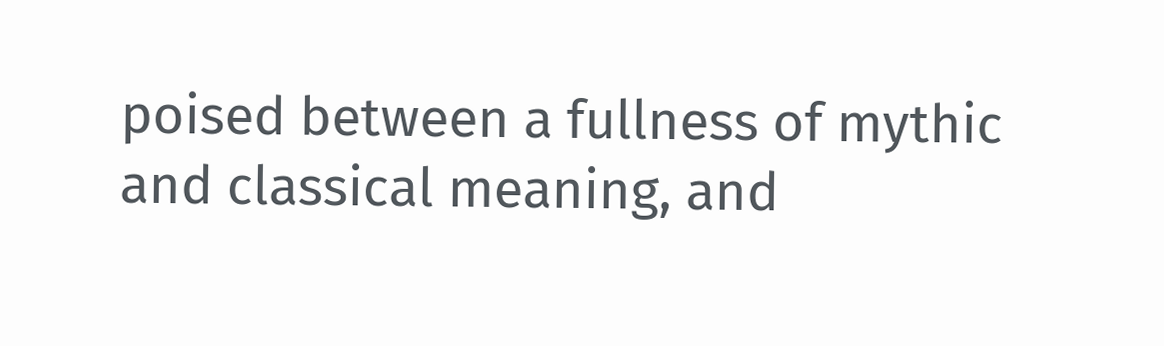poised between a fullness of mythic and classical meaning, and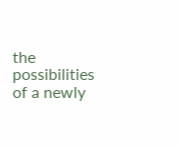the possibilities of a newly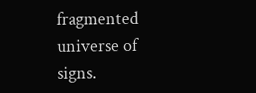fragmented universe of signs.